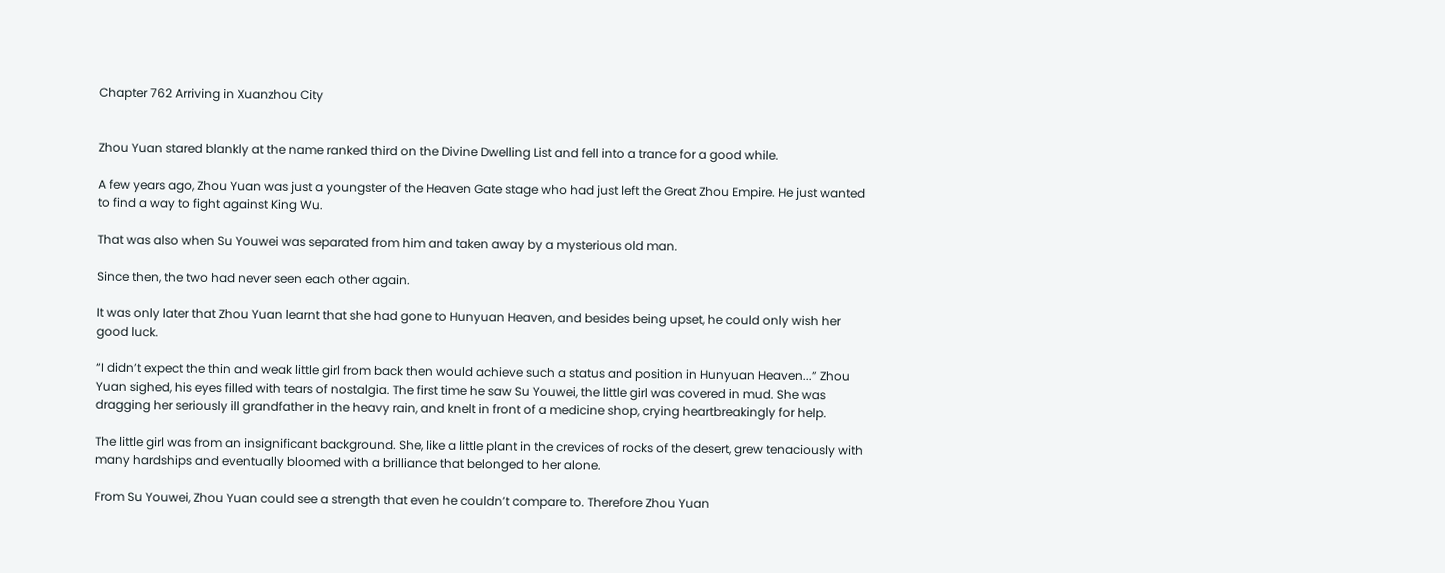Chapter 762 Arriving in Xuanzhou City


Zhou Yuan stared blankly at the name ranked third on the Divine Dwelling List and fell into a trance for a good while.

A few years ago, Zhou Yuan was just a youngster of the Heaven Gate stage who had just left the Great Zhou Empire. He just wanted to find a way to fight against King Wu.

That was also when Su Youwei was separated from him and taken away by a mysterious old man.

Since then, the two had never seen each other again.

It was only later that Zhou Yuan learnt that she had gone to Hunyuan Heaven, and besides being upset, he could only wish her good luck.

“I didn’t expect the thin and weak little girl from back then would achieve such a status and position in Hunyuan Heaven...” Zhou Yuan sighed, his eyes filled with tears of nostalgia. The first time he saw Su Youwei, the little girl was covered in mud. She was dragging her seriously ill grandfather in the heavy rain, and knelt in front of a medicine shop, crying heartbreakingly for help.

The little girl was from an insignificant background. She, like a little plant in the crevices of rocks of the desert, grew tenaciously with many hardships and eventually bloomed with a brilliance that belonged to her alone.

From Su Youwei, Zhou Yuan could see a strength that even he couldn’t compare to. Therefore Zhou Yuan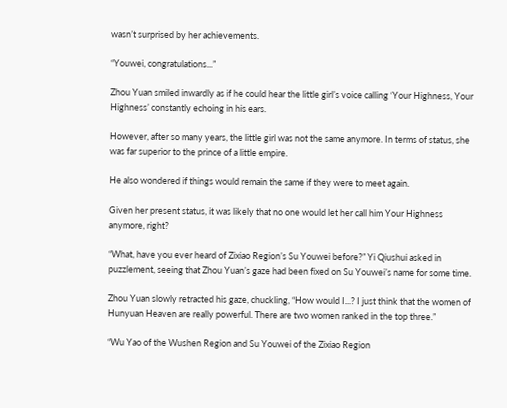wasn’t surprised by her achievements.

“Youwei, congratulations...”

Zhou Yuan smiled inwardly as if he could hear the little girl’s voice calling ‘Your Highness, Your Highness’ constantly echoing in his ears.

However, after so many years, the little girl was not the same anymore. In terms of status, she was far superior to the prince of a little empire.

He also wondered if things would remain the same if they were to meet again.

Given her present status, it was likely that no one would let her call him Your Highness anymore, right?

“What, have you ever heard of Zixiao Region’s Su Youwei before?” Yi Qiushui asked in puzzlement, seeing that Zhou Yuan’s gaze had been fixed on Su Youwei’s name for some time.

Zhou Yuan slowly retracted his gaze, chuckling, “How would I...? I just think that the women of Hunyuan Heaven are really powerful. There are two women ranked in the top three.”

“Wu Yao of the Wushen Region and Su Youwei of the Zixiao Region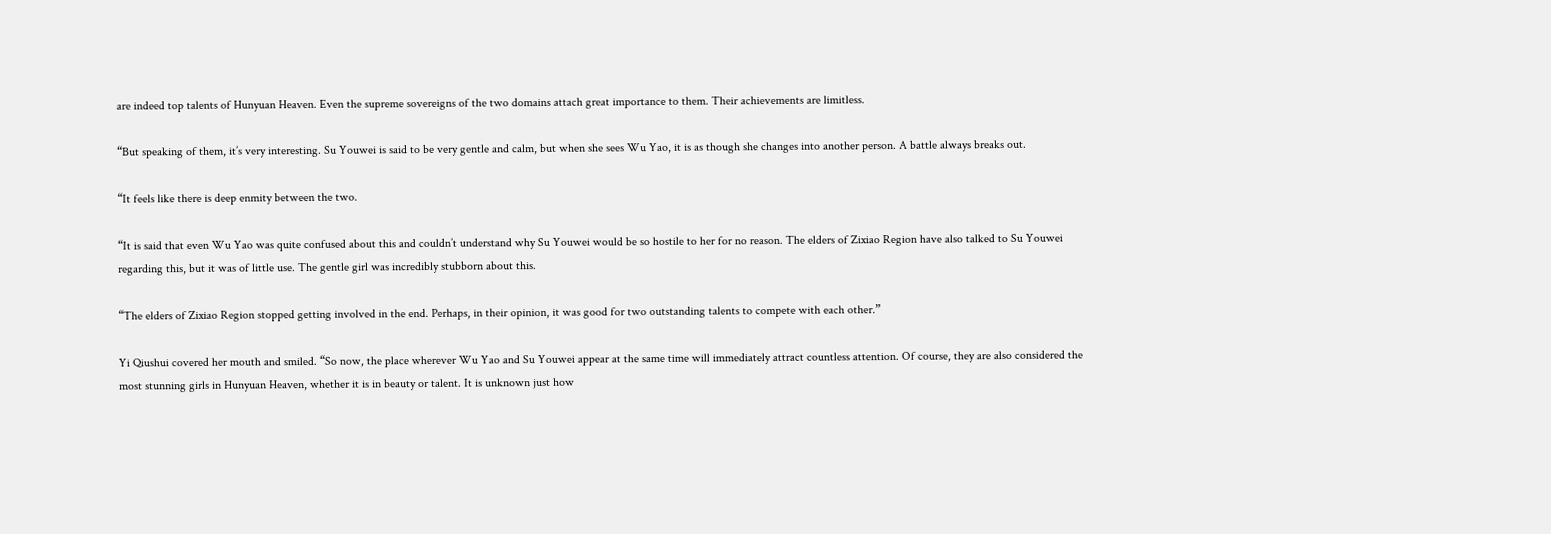are indeed top talents of Hunyuan Heaven. Even the supreme sovereigns of the two domains attach great importance to them. Their achievements are limitless.

“But speaking of them, it’s very interesting. Su Youwei is said to be very gentle and calm, but when she sees Wu Yao, it is as though she changes into another person. A battle always breaks out.

“It feels like there is deep enmity between the two.

“It is said that even Wu Yao was quite confused about this and couldn’t understand why Su Youwei would be so hostile to her for no reason. The elders of Zixiao Region have also talked to Su Youwei regarding this, but it was of little use. The gentle girl was incredibly stubborn about this.

“The elders of Zixiao Region stopped getting involved in the end. Perhaps, in their opinion, it was good for two outstanding talents to compete with each other.”

Yi Qiushui covered her mouth and smiled. “So now, the place wherever Wu Yao and Su Youwei appear at the same time will immediately attract countless attention. Of course, they are also considered the most stunning girls in Hunyuan Heaven, whether it is in beauty or talent. It is unknown just how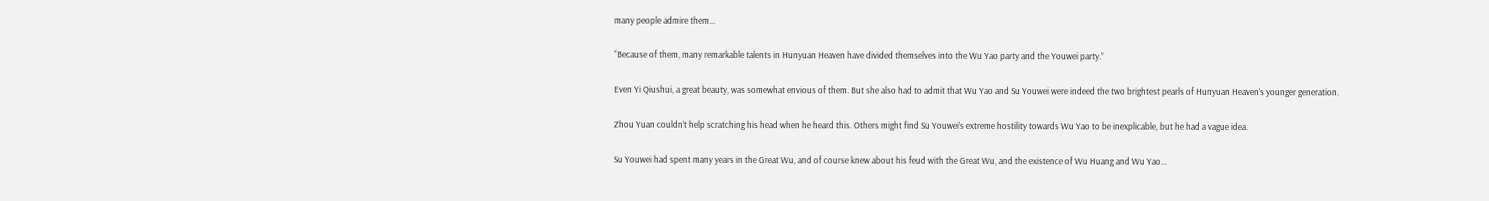many people admire them...

“Because of them, many remarkable talents in Hunyuan Heaven have divided themselves into the Wu Yao party and the Youwei party.”

Even Yi Qiushui, a great beauty, was somewhat envious of them. But she also had to admit that Wu Yao and Su Youwei were indeed the two brightest pearls of Hunyuan Heaven’s younger generation.

Zhou Yuan couldn’t help scratching his head when he heard this. Others might find Su Youwei’s extreme hostility towards Wu Yao to be inexplicable, but he had a vague idea.

Su Youwei had spent many years in the Great Wu, and of course knew about his feud with the Great Wu, and the existence of Wu Huang and Wu Yao...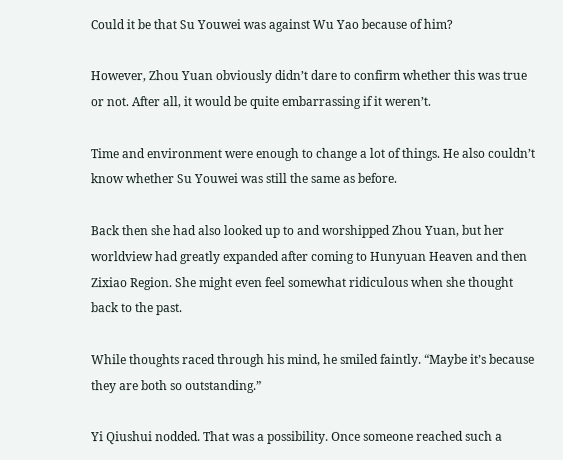Could it be that Su Youwei was against Wu Yao because of him?

However, Zhou Yuan obviously didn’t dare to confirm whether this was true or not. After all, it would be quite embarrassing if it weren’t.

Time and environment were enough to change a lot of things. He also couldn’t know whether Su Youwei was still the same as before.

Back then she had also looked up to and worshipped Zhou Yuan, but her worldview had greatly expanded after coming to Hunyuan Heaven and then Zixiao Region. She might even feel somewhat ridiculous when she thought back to the past.

While thoughts raced through his mind, he smiled faintly. “Maybe it’s because they are both so outstanding.”

Yi Qiushui nodded. That was a possibility. Once someone reached such a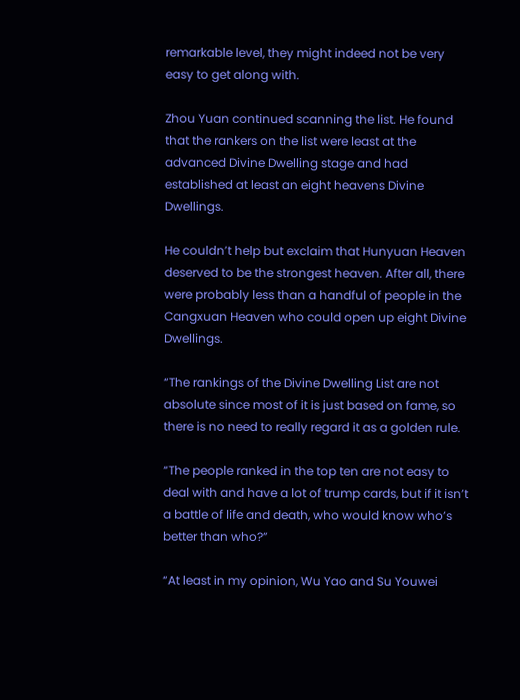remarkable level, they might indeed not be very easy to get along with.

Zhou Yuan continued scanning the list. He found that the rankers on the list were least at the advanced Divine Dwelling stage and had established at least an eight heavens Divine Dwellings.

He couldn’t help but exclaim that Hunyuan Heaven deserved to be the strongest heaven. After all, there were probably less than a handful of people in the Cangxuan Heaven who could open up eight Divine Dwellings.

“The rankings of the Divine Dwelling List are not absolute since most of it is just based on fame, so there is no need to really regard it as a golden rule.

“The people ranked in the top ten are not easy to deal with and have a lot of trump cards, but if it isn’t a battle of life and death, who would know who’s better than who?”

“At least in my opinion, Wu Yao and Su Youwei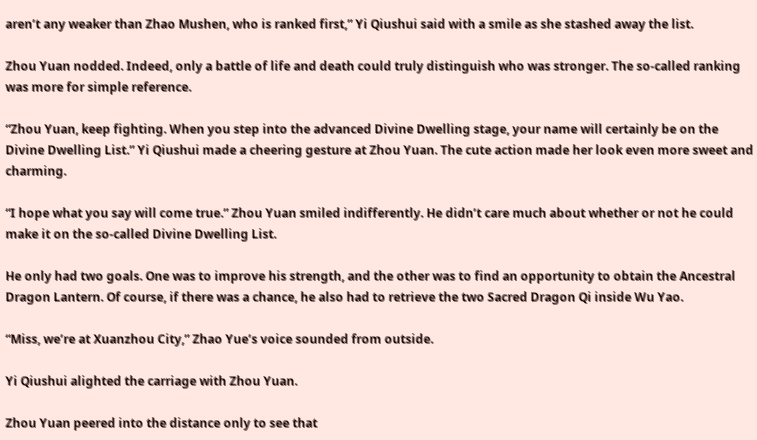aren’t any weaker than Zhao Mushen, who is ranked first,” Yi Qiushui said with a smile as she stashed away the list.

Zhou Yuan nodded. Indeed, only a battle of life and death could truly distinguish who was stronger. The so-called ranking was more for simple reference.

“Zhou Yuan, keep fighting. When you step into the advanced Divine Dwelling stage, your name will certainly be on the Divine Dwelling List.” Yi Qiushui made a cheering gesture at Zhou Yuan. The cute action made her look even more sweet and charming.

“I hope what you say will come true.” Zhou Yuan smiled indifferently. He didn’t care much about whether or not he could make it on the so-called Divine Dwelling List.

He only had two goals. One was to improve his strength, and the other was to find an opportunity to obtain the Ancestral Dragon Lantern. Of course, if there was a chance, he also had to retrieve the two Sacred Dragon Qi inside Wu Yao.

“Miss, we’re at Xuanzhou City,” Zhao Yue’s voice sounded from outside.

Yi Qiushui alighted the carriage with Zhou Yuan.

Zhou Yuan peered into the distance only to see that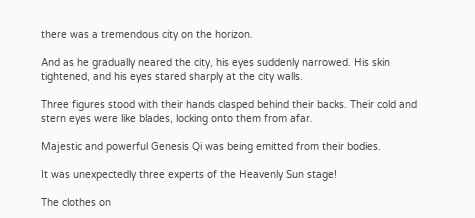there was a tremendous city on the horizon.

And as he gradually neared the city, his eyes suddenly narrowed. His skin tightened, and his eyes stared sharply at the city walls.

Three figures stood with their hands clasped behind their backs. Their cold and stern eyes were like blades, locking onto them from afar.

Majestic and powerful Genesis Qi was being emitted from their bodies.

It was unexpectedly three experts of the Heavenly Sun stage!

The clothes on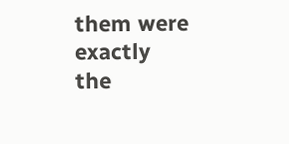them were exactly the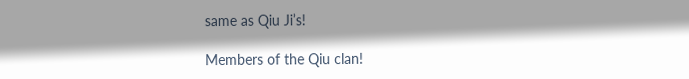same as Qiu Ji’s!

Members of the Qiu clan!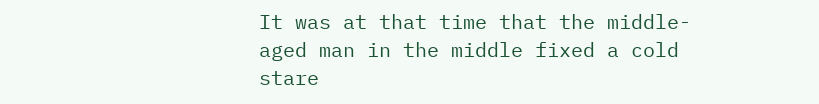It was at that time that the middle-aged man in the middle fixed a cold stare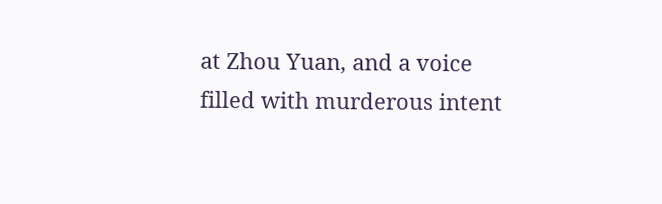at Zhou Yuan, and a voice filled with murderous intent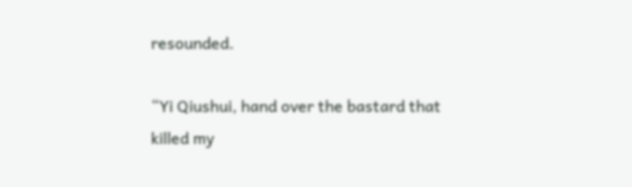resounded.

“Yi Qiushui, hand over the bastard that killed my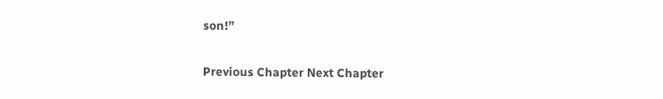son!”

Previous Chapter Next Chapter